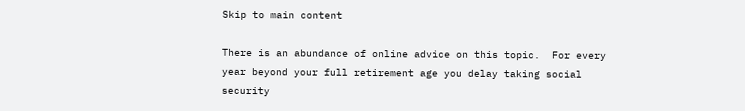Skip to main content

There is an abundance of online advice on this topic.  For every year beyond your full retirement age you delay taking social security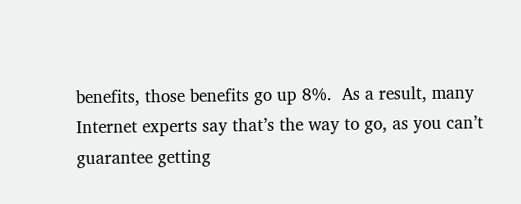benefits, those benefits go up 8%.  As a result, many Internet experts say that’s the way to go, as you can’t guarantee getting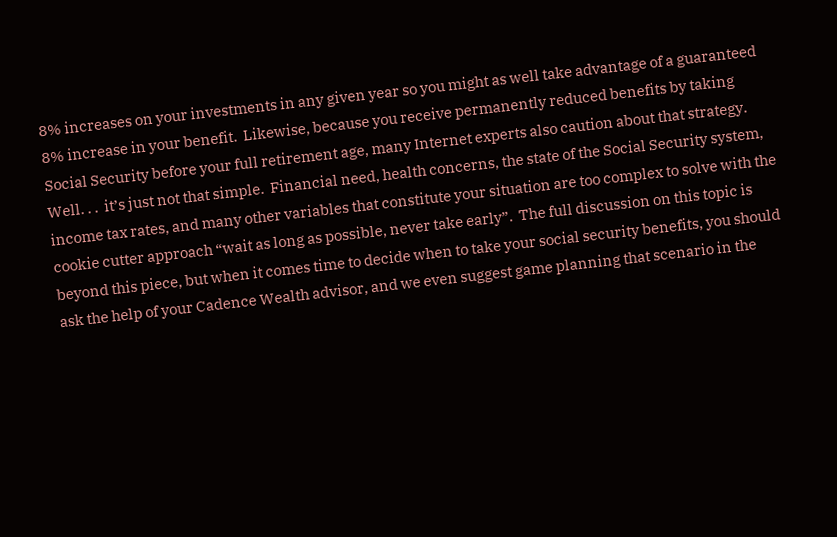8% increases on your investments in any given year so you might as well take advantage of a guaranteed 8% increase in your benefit.  Likewise, because you receive permanently reduced benefits by taking Social Security before your full retirement age, many Internet experts also caution about that strategy.  Well. . .  it’s just not that simple.  Financial need, health concerns, the state of the Social Security system, income tax rates, and many other variables that constitute your situation are too complex to solve with the cookie cutter approach “wait as long as possible, never take early”.  The full discussion on this topic is beyond this piece, but when it comes time to decide when to take your social security benefits, you should ask the help of your Cadence Wealth advisor, and we even suggest game planning that scenario in the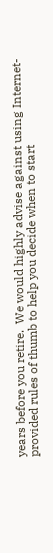years before you retire.  We would highly advise against using Internet-provided rules of thumb to help you decide when to start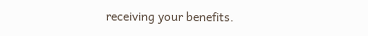receiving your benefits.